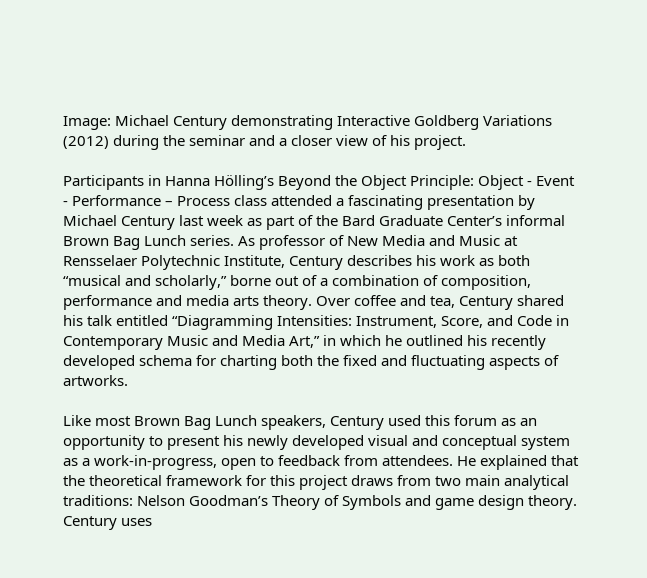Image: Michael Century demonstrating Interactive Goldberg Variations (2012) during the seminar and a closer view of his project.

Participants in Hanna Hölling’s Beyond the Object Principle: Object - Event - Performance – Process class attended a fascinating presentation by Michael Century last week as part of the Bard Graduate Center’s informal Brown Bag Lunch series. As professor of New Media and Music at Rensselaer Polytechnic Institute, Century describes his work as both “musical and scholarly,” borne out of a combination of composition, performance and media arts theory. Over coffee and tea, Century shared his talk entitled “Diagramming Intensities: Instrument, Score, and Code in Contemporary Music and Media Art,” in which he outlined his recently developed schema for charting both the fixed and fluctuating aspects of artworks.

Like most Brown Bag Lunch speakers, Century used this forum as an opportunity to present his newly developed visual and conceptual system as a work-in-progress, open to feedback from attendees. He explained that the theoretical framework for this project draws from two main analytical traditions: Nelson Goodman’s Theory of Symbols and game design theory. Century uses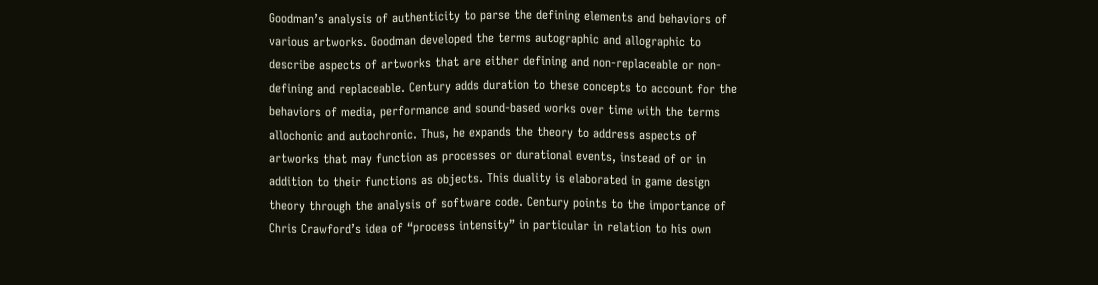Goodman’s analysis of authenticity to parse the defining elements and behaviors of various artworks. Goodman developed the terms autographic and allographic to describe aspects of artworks that are either defining and non-replaceable or non-defining and replaceable. Century adds duration to these concepts to account for the behaviors of media, performance and sound-based works over time with the terms allochonic and autochronic. Thus, he expands the theory to address aspects of artworks that may function as processes or durational events, instead of or in addition to their functions as objects. This duality is elaborated in game design theory through the analysis of software code. Century points to the importance of Chris Crawford’s idea of “process intensity” in particular in relation to his own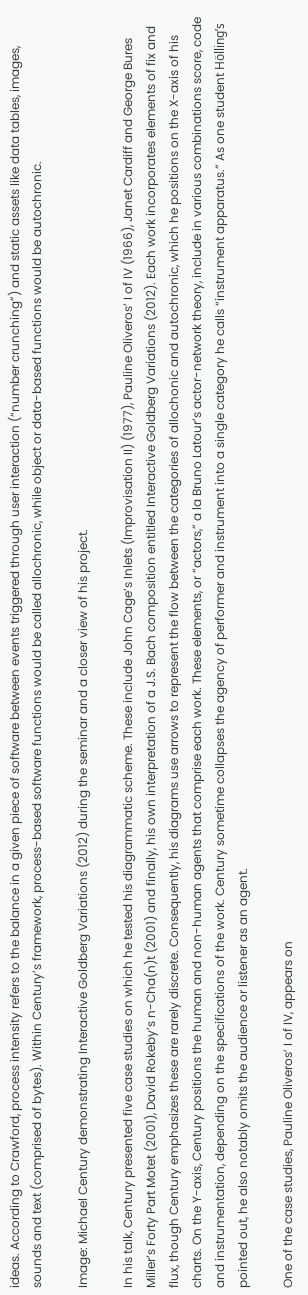ideas. According to Crawford, process intensity refers to the balance in a given piece of software between events triggered through user interaction (“number crunching”) and static assets like data tables, images, sounds and text (comprised of bytes). Within Century’s framework, process-based software functions would be called allochronic, while object or data-based functions would be autochronic.

Image: Michael Century demonstrating Interactive Goldberg Variations (2012) during the seminar and a closer view of his project.

In his talk, Century presented five case studies on which he tested his diagrammatic scheme. These include John Cage’s Inlets (Improvisation II) (1977), Pauline Oliveros’ I of IV (1966), Janet Cardiff and George Bures Miller’s Forty Part Motet (2001), David Rokeby’s n-Cha(n)t (2001) and finally, his own interpretation of a J.S. Bach composition entitled Interactive Goldberg Variations (2012). Each work incorporates elements of fix and flux, though Century emphasizes these are rarely discrete. Consequently, his diagrams use arrows to represent the flow between the categories of allochonic and autochronic, which he positions on the X-axis of his charts. On the Y-axis, Century positions the human and non-human agents that comprise each work. These elements, or “actors,” a la Bruno Latour’s actor-network theory, include in various combinations score, code and instrumentation, depending on the specifications of the work. Century sometime collapses the agency of performer and instrument into a single category he calls “instrument apparatus.” As one student Hölling’s pointed out, he also notably omits the audience or listener as an agent.

One of the case studies, Pauline Oliveros’ I of IV, appears on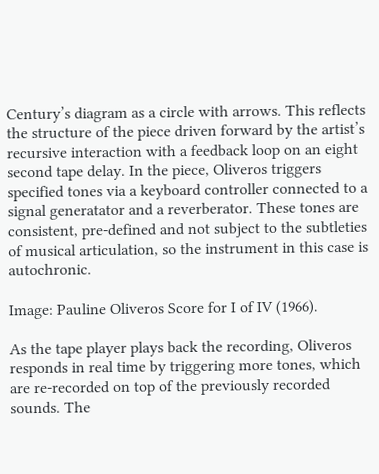Century’s diagram as a circle with arrows. This reflects the structure of the piece driven forward by the artist’s recursive interaction with a feedback loop on an eight second tape delay. In the piece, Oliveros triggers specified tones via a keyboard controller connected to a signal generatator and a reverberator. These tones are consistent, pre-defined and not subject to the subtleties of musical articulation, so the instrument in this case is autochronic.

Image: Pauline Oliveros Score for I of IV (1966).

As the tape player plays back the recording, Oliveros responds in real time by triggering more tones, which are re-recorded on top of the previously recorded sounds. The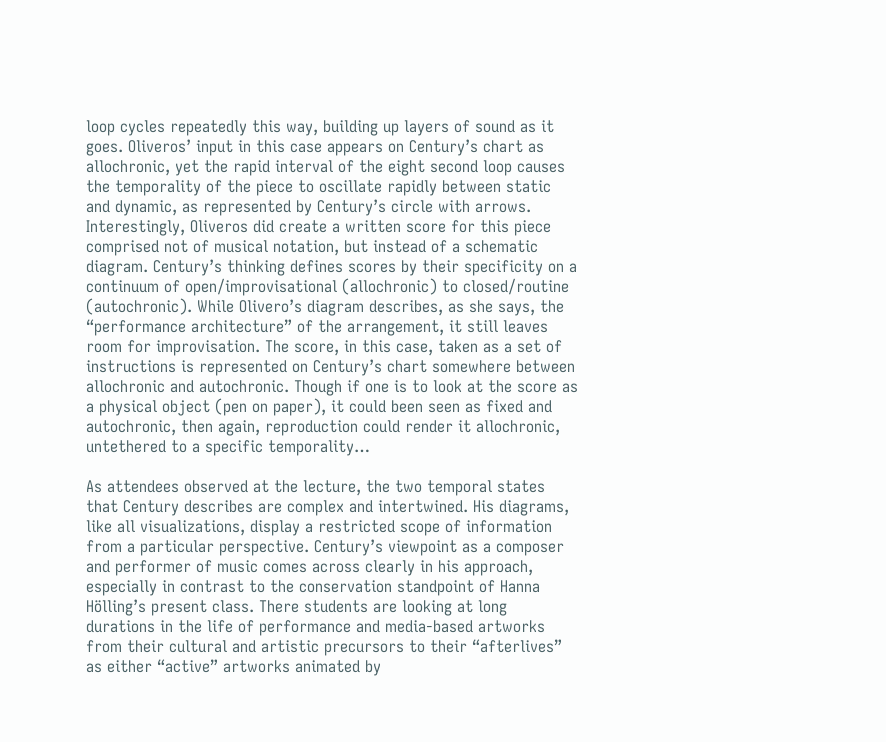loop cycles repeatedly this way, building up layers of sound as it goes. Oliveros’ input in this case appears on Century’s chart as allochronic, yet the rapid interval of the eight second loop causes the temporality of the piece to oscillate rapidly between static and dynamic, as represented by Century’s circle with arrows. Interestingly, Oliveros did create a written score for this piece comprised not of musical notation, but instead of a schematic diagram. Century’s thinking defines scores by their specificity on a continuum of open/improvisational (allochronic) to closed/routine (autochronic). While Olivero’s diagram describes, as she says, the “performance architecture” of the arrangement, it still leaves room for improvisation. The score, in this case, taken as a set of instructions is represented on Century’s chart somewhere between allochronic and autochronic. Though if one is to look at the score as a physical object (pen on paper), it could been seen as fixed and autochronic, then again, reproduction could render it allochronic, untethered to a specific temporality…

As attendees observed at the lecture, the two temporal states that Century describes are complex and intertwined. His diagrams, like all visualizations, display a restricted scope of information from a particular perspective. Century’s viewpoint as a composer and performer of music comes across clearly in his approach, especially in contrast to the conservation standpoint of Hanna Hölling’s present class. There students are looking at long durations in the life of performance and media-based artworks from their cultural and artistic precursors to their “afterlives” as either “active” artworks animated by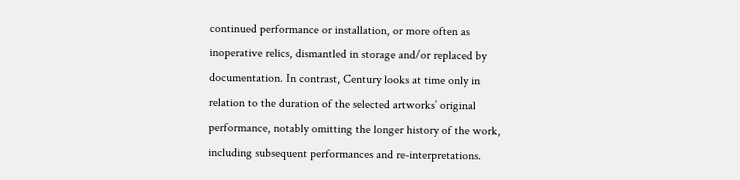continued performance or installation, or more often as inoperative relics, dismantled in storage and/or replaced by documentation. In contrast, Century looks at time only in relation to the duration of the selected artworks’ original performance, notably omitting the longer history of the work, including subsequent performances and re-interpretations.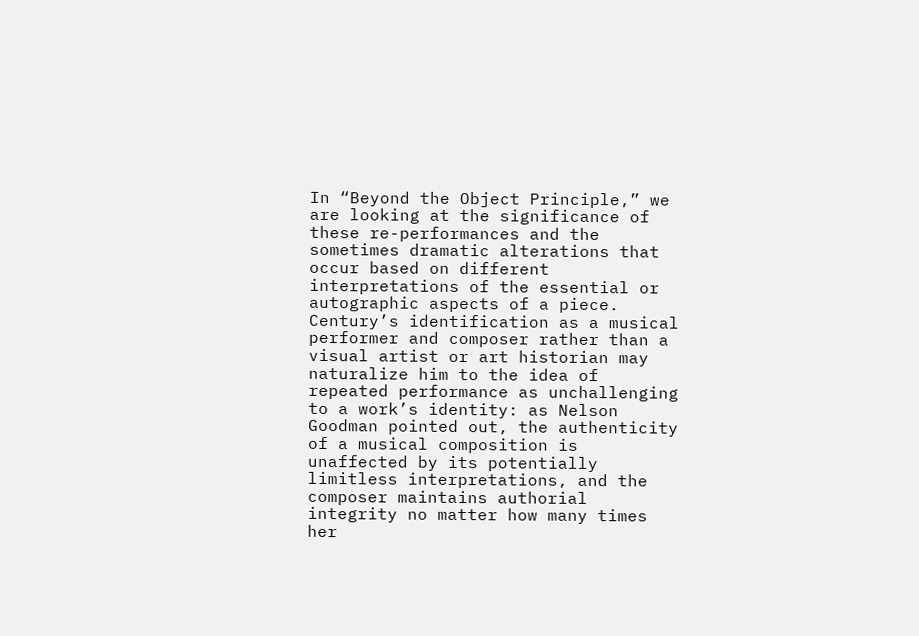In “Beyond the Object Principle,” we are looking at the significance of these re-performances and the sometimes dramatic alterations that occur based on different interpretations of the essential or autographic aspects of a piece. Century’s identification as a musical performer and composer rather than a visual artist or art historian may naturalize him to the idea of repeated performance as unchallenging to a work’s identity: as Nelson Goodman pointed out, the authenticity of a musical composition is unaffected by its potentially limitless interpretations, and the composer maintains authorial integrity no matter how many times her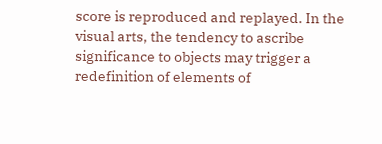score is reproduced and replayed. In the visual arts, the tendency to ascribe significance to objects may trigger a redefinition of elements of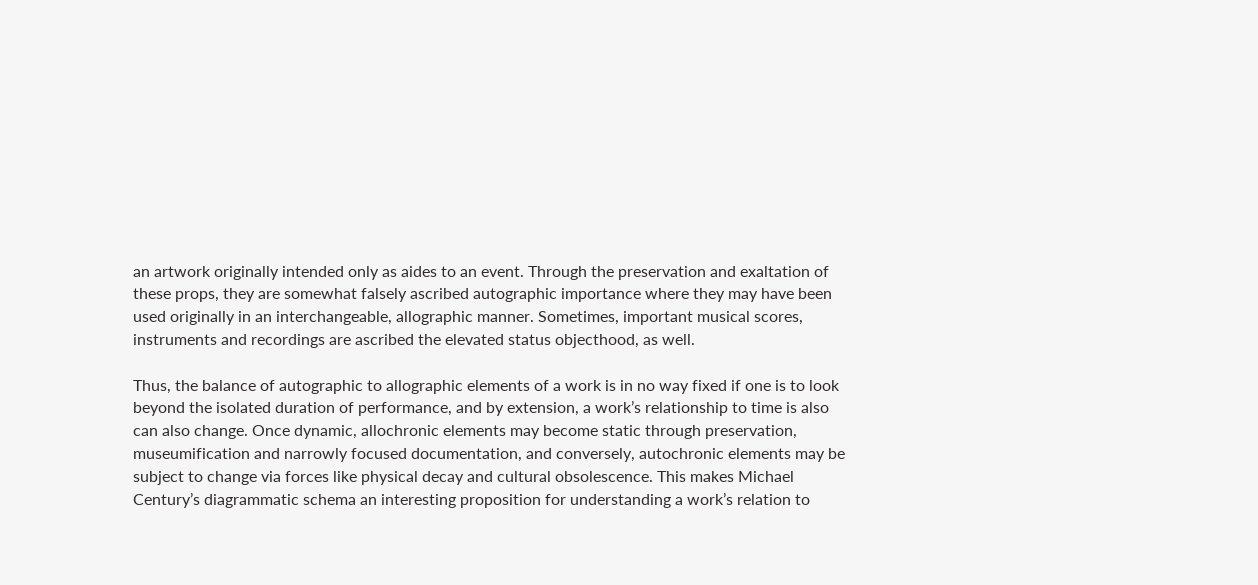an artwork originally intended only as aides to an event. Through the preservation and exaltation of these props, they are somewhat falsely ascribed autographic importance where they may have been used originally in an interchangeable, allographic manner. Sometimes, important musical scores, instruments and recordings are ascribed the elevated status objecthood, as well.

Thus, the balance of autographic to allographic elements of a work is in no way fixed if one is to look beyond the isolated duration of performance, and by extension, a work’s relationship to time is also can also change. Once dynamic, allochronic elements may become static through preservation, museumification and narrowly focused documentation, and conversely, autochronic elements may be subject to change via forces like physical decay and cultural obsolescence. This makes Michael Century’s diagrammatic schema an interesting proposition for understanding a work’s relation to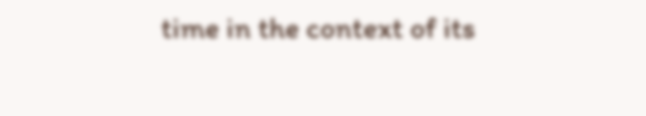time in the context of its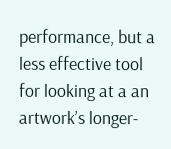performance, but a less effective tool for looking at a an artwork’s longer-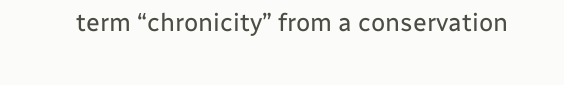term “chronicity” from a conservation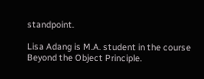standpoint.

Lisa Adang is M.A. student in the course Beyond the Object Principle.